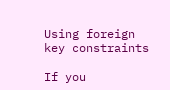Using foreign key constraints

If you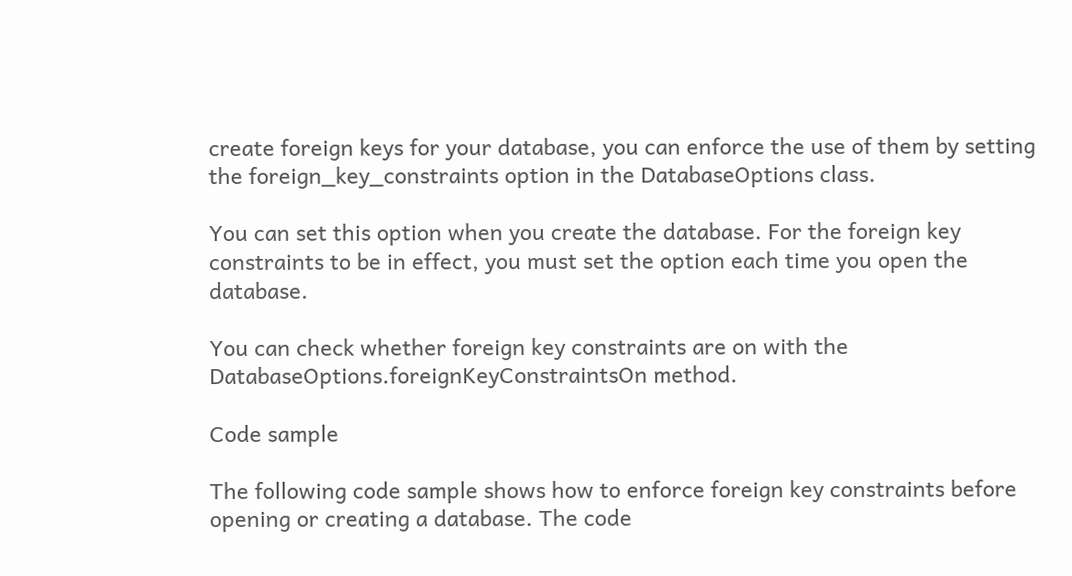create foreign keys for your database, you can enforce the use of them by setting the foreign_key_constraints option in the DatabaseOptions class.

You can set this option when you create the database. For the foreign key constraints to be in effect, you must set the option each time you open the database.

You can check whether foreign key constraints are on with the DatabaseOptions.foreignKeyConstraintsOn method.

Code sample

The following code sample shows how to enforce foreign key constraints before opening or creating a database. The code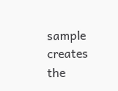sample creates the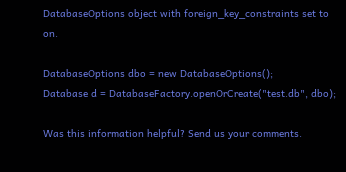DatabaseOptions object with foreign_key_constraints set to on.

DatabaseOptions dbo = new DatabaseOptions();
Database d = DatabaseFactory.openOrCreate("test.db", dbo);

Was this information helpful? Send us your comments.